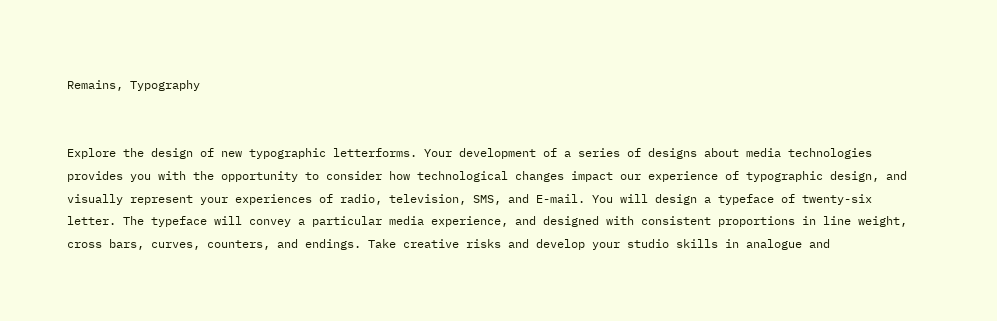Remains, Typography


Explore the design of new typographic letterforms. Your development of a series of designs about media technologies provides you with the opportunity to consider how technological changes impact our experience of typographic design, and visually represent your experiences of radio, television, SMS, and E-mail. You will design a typeface of twenty-six letter. The typeface will convey a particular media experience, and designed with consistent proportions in line weight, cross bars, curves, counters, and endings. Take creative risks and develop your studio skills in analogue and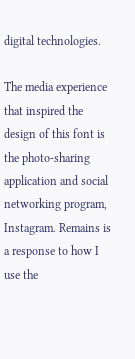digital technologies.

The media experience that inspired the design of this font is the photo-sharing application and social networking program, Instagram. Remains is a response to how I use the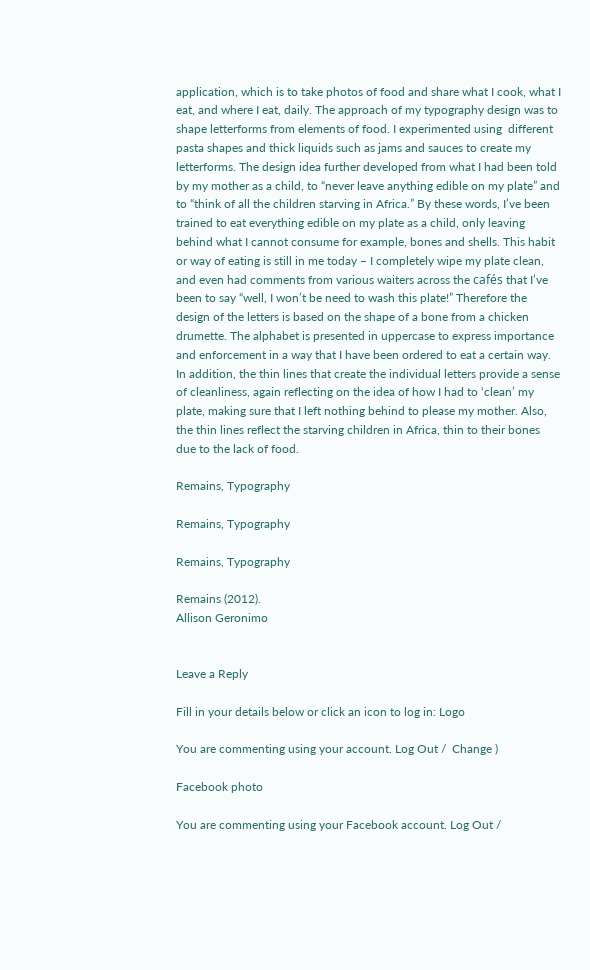application, which is to take photos of food and share what I cook, what I eat, and where I eat, daily. The approach of my typography design was to shape letterforms from elements of food. I experimented using  different pasta shapes and thick liquids such as jams and sauces to create my letterforms. The design idea further developed from what I had been told by my mother as a child, to “never leave anything edible on my plate” and to “think of all the children starving in Africa.” By these words, I’ve been trained to eat everything edible on my plate as a child, only leaving behind what I cannot consume for example, bones and shells. This habit or way of eating is still in me today – I completely wipe my plate clean, and even had comments from various waiters across the cafés that I’ve been to say “well, I won’t be need to wash this plate!” Therefore the design of the letters is based on the shape of a bone from a chicken drumette. The alphabet is presented in uppercase to express importance and enforcement in a way that I have been ordered to eat a certain way. In addition, the thin lines that create the individual letters provide a sense of cleanliness, again reflecting on the idea of how I had to ‘clean’ my plate, making sure that I left nothing behind to please my mother. Also, the thin lines reflect the starving children in Africa, thin to their bones due to the lack of food.

Remains, Typography

Remains, Typography

Remains, Typography

Remains (2012).
Allison Geronimo


Leave a Reply

Fill in your details below or click an icon to log in: Logo

You are commenting using your account. Log Out /  Change )

Facebook photo

You are commenting using your Facebook account. Log Out /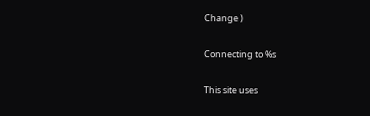Change )

Connecting to %s

This site uses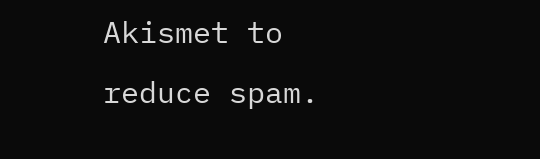Akismet to reduce spam.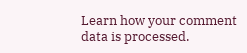Learn how your comment data is processed.